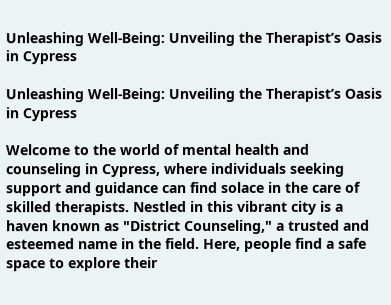Unleashing Well-Being: Unveiling the Therapist’s Oasis in Cypress

Unleashing Well-Being: Unveiling the Therapist’s Oasis in Cypress

Welcome to the world of mental health and counseling in Cypress, where individuals seeking support and guidance can find solace in the care of skilled therapists. Nestled in this vibrant city is a haven known as "District Counseling," a trusted and esteemed name in the field. Here, people find a safe space to explore their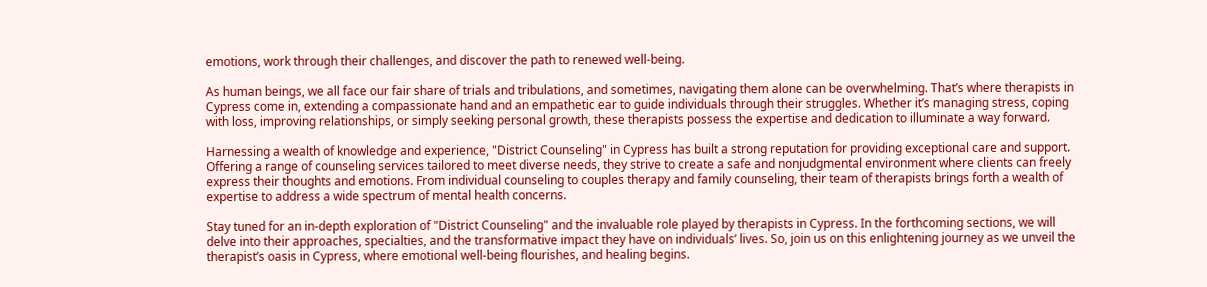emotions, work through their challenges, and discover the path to renewed well-being.

As human beings, we all face our fair share of trials and tribulations, and sometimes, navigating them alone can be overwhelming. That’s where therapists in Cypress come in, extending a compassionate hand and an empathetic ear to guide individuals through their struggles. Whether it’s managing stress, coping with loss, improving relationships, or simply seeking personal growth, these therapists possess the expertise and dedication to illuminate a way forward.

Harnessing a wealth of knowledge and experience, "District Counseling" in Cypress has built a strong reputation for providing exceptional care and support. Offering a range of counseling services tailored to meet diverse needs, they strive to create a safe and nonjudgmental environment where clients can freely express their thoughts and emotions. From individual counseling to couples therapy and family counseling, their team of therapists brings forth a wealth of expertise to address a wide spectrum of mental health concerns.

Stay tuned for an in-depth exploration of "District Counseling" and the invaluable role played by therapists in Cypress. In the forthcoming sections, we will delve into their approaches, specialties, and the transformative impact they have on individuals’ lives. So, join us on this enlightening journey as we unveil the therapist’s oasis in Cypress, where emotional well-being flourishes, and healing begins.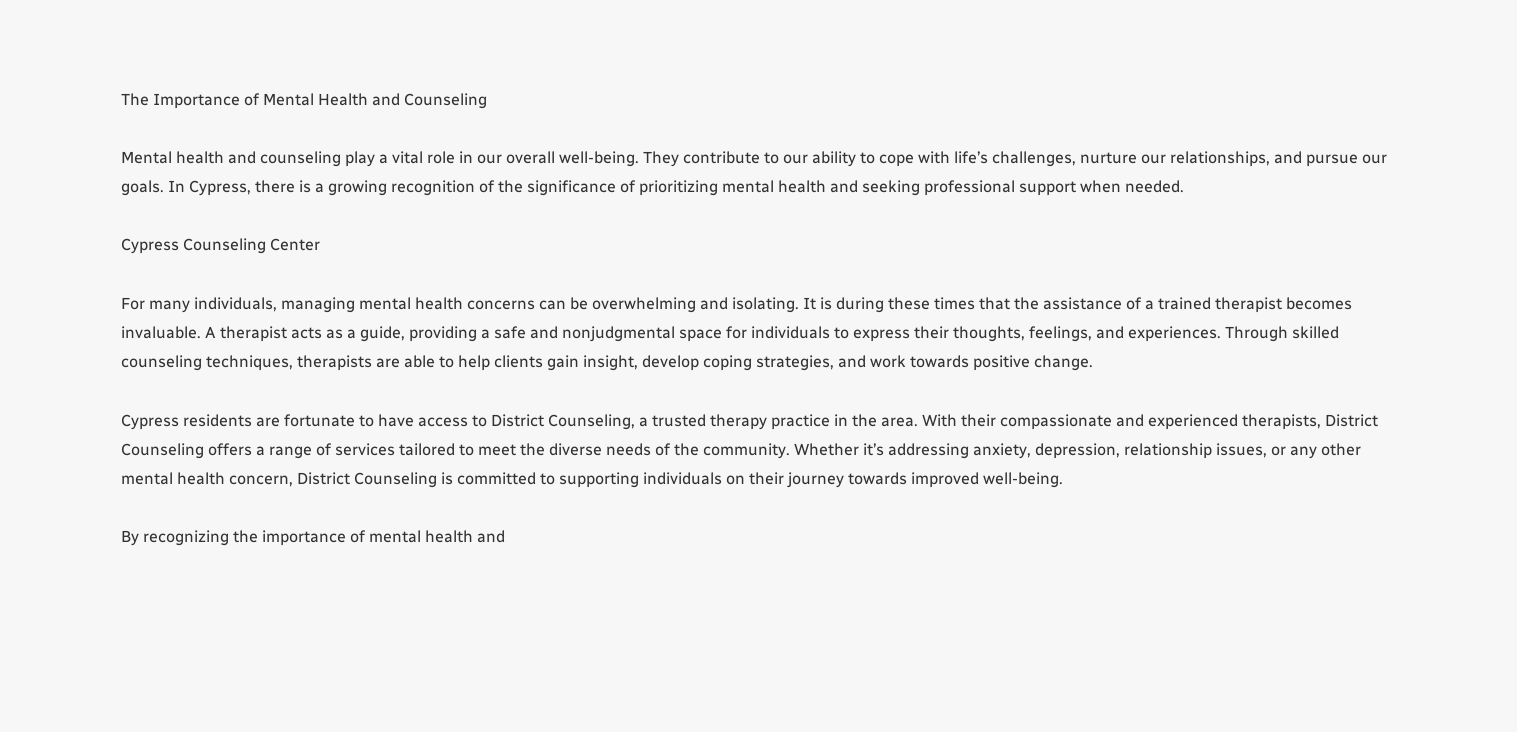The Importance of Mental Health and Counseling

Mental health and counseling play a vital role in our overall well-being. They contribute to our ability to cope with life’s challenges, nurture our relationships, and pursue our goals. In Cypress, there is a growing recognition of the significance of prioritizing mental health and seeking professional support when needed.

Cypress Counseling Center

For many individuals, managing mental health concerns can be overwhelming and isolating. It is during these times that the assistance of a trained therapist becomes invaluable. A therapist acts as a guide, providing a safe and nonjudgmental space for individuals to express their thoughts, feelings, and experiences. Through skilled counseling techniques, therapists are able to help clients gain insight, develop coping strategies, and work towards positive change.

Cypress residents are fortunate to have access to District Counseling, a trusted therapy practice in the area. With their compassionate and experienced therapists, District Counseling offers a range of services tailored to meet the diverse needs of the community. Whether it’s addressing anxiety, depression, relationship issues, or any other mental health concern, District Counseling is committed to supporting individuals on their journey towards improved well-being.

By recognizing the importance of mental health and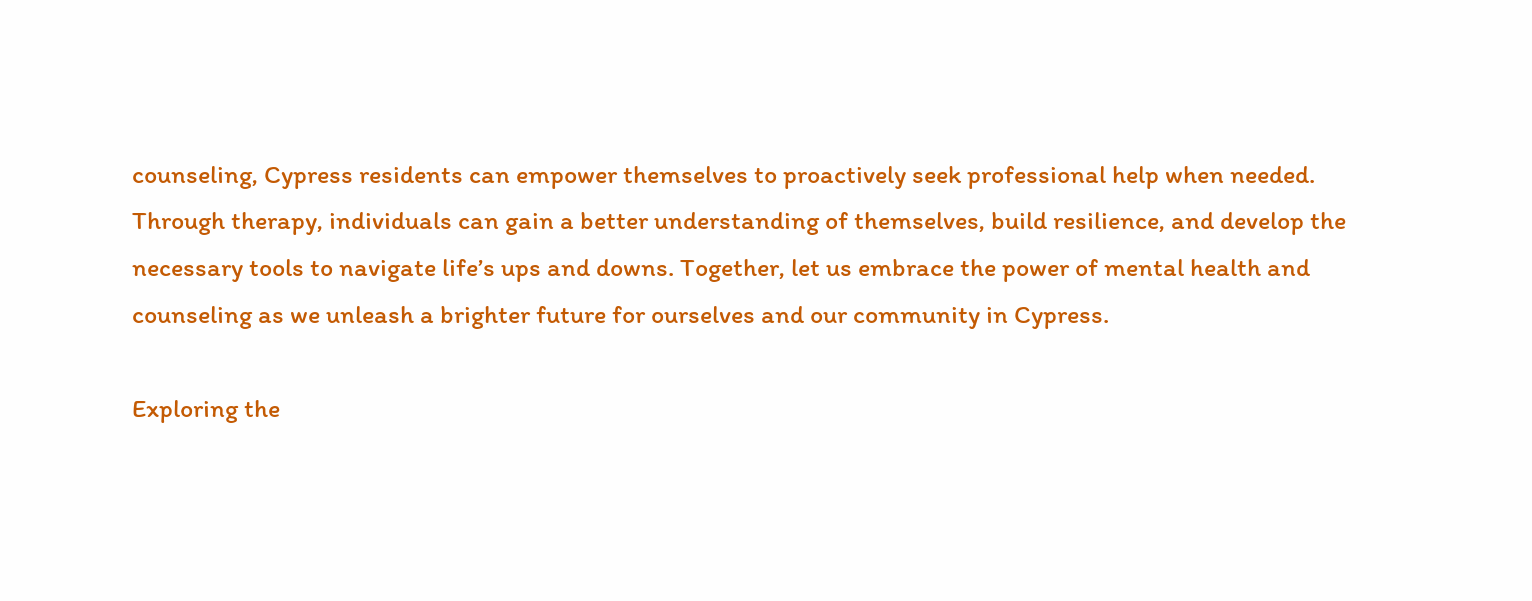counseling, Cypress residents can empower themselves to proactively seek professional help when needed. Through therapy, individuals can gain a better understanding of themselves, build resilience, and develop the necessary tools to navigate life’s ups and downs. Together, let us embrace the power of mental health and counseling as we unleash a brighter future for ourselves and our community in Cypress.

Exploring the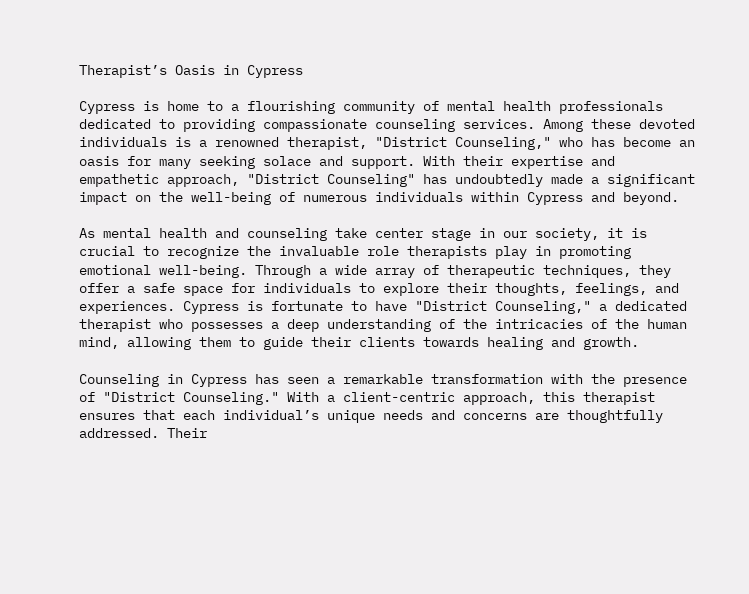Therapist’s Oasis in Cypress

Cypress is home to a flourishing community of mental health professionals dedicated to providing compassionate counseling services. Among these devoted individuals is a renowned therapist, "District Counseling," who has become an oasis for many seeking solace and support. With their expertise and empathetic approach, "District Counseling" has undoubtedly made a significant impact on the well-being of numerous individuals within Cypress and beyond.

As mental health and counseling take center stage in our society, it is crucial to recognize the invaluable role therapists play in promoting emotional well-being. Through a wide array of therapeutic techniques, they offer a safe space for individuals to explore their thoughts, feelings, and experiences. Cypress is fortunate to have "District Counseling," a dedicated therapist who possesses a deep understanding of the intricacies of the human mind, allowing them to guide their clients towards healing and growth.

Counseling in Cypress has seen a remarkable transformation with the presence of "District Counseling." With a client-centric approach, this therapist ensures that each individual’s unique needs and concerns are thoughtfully addressed. Their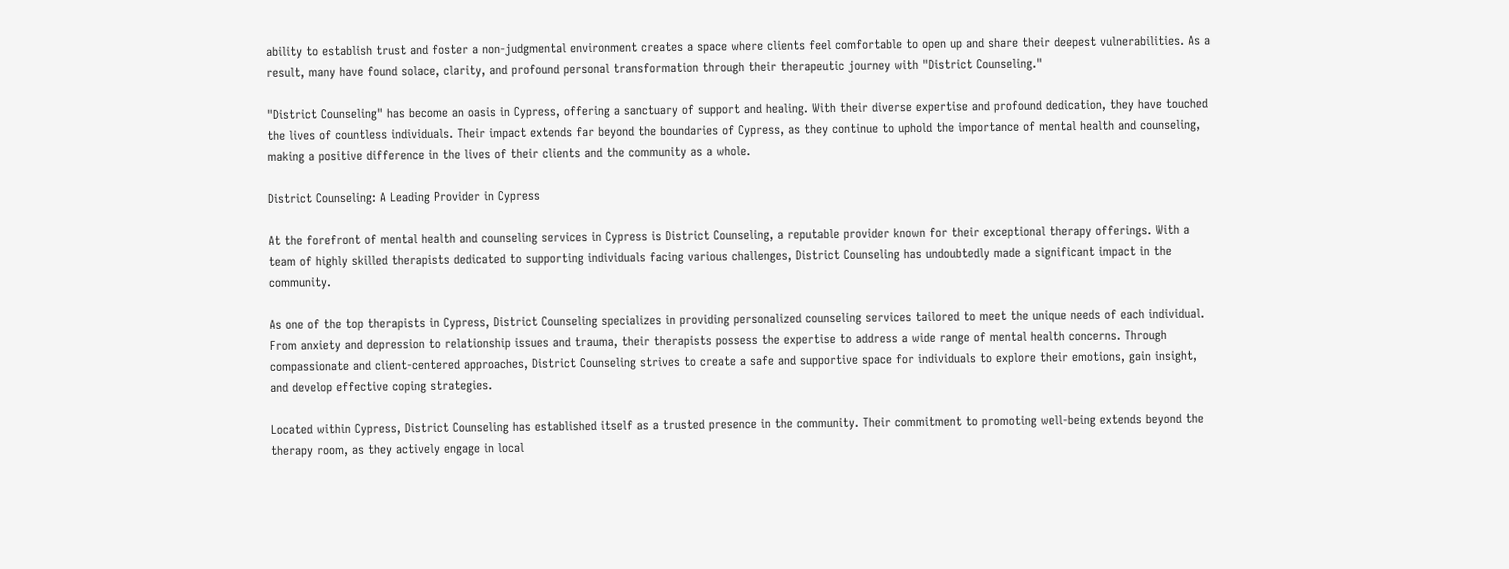ability to establish trust and foster a non-judgmental environment creates a space where clients feel comfortable to open up and share their deepest vulnerabilities. As a result, many have found solace, clarity, and profound personal transformation through their therapeutic journey with "District Counseling."

"District Counseling" has become an oasis in Cypress, offering a sanctuary of support and healing. With their diverse expertise and profound dedication, they have touched the lives of countless individuals. Their impact extends far beyond the boundaries of Cypress, as they continue to uphold the importance of mental health and counseling, making a positive difference in the lives of their clients and the community as a whole.

District Counseling: A Leading Provider in Cypress

At the forefront of mental health and counseling services in Cypress is District Counseling, a reputable provider known for their exceptional therapy offerings. With a team of highly skilled therapists dedicated to supporting individuals facing various challenges, District Counseling has undoubtedly made a significant impact in the community.

As one of the top therapists in Cypress, District Counseling specializes in providing personalized counseling services tailored to meet the unique needs of each individual. From anxiety and depression to relationship issues and trauma, their therapists possess the expertise to address a wide range of mental health concerns. Through compassionate and client-centered approaches, District Counseling strives to create a safe and supportive space for individuals to explore their emotions, gain insight, and develop effective coping strategies.

Located within Cypress, District Counseling has established itself as a trusted presence in the community. Their commitment to promoting well-being extends beyond the therapy room, as they actively engage in local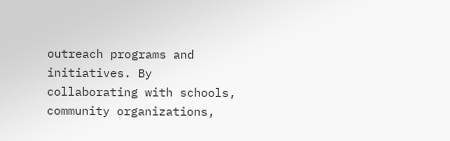outreach programs and initiatives. By collaborating with schools, community organizations,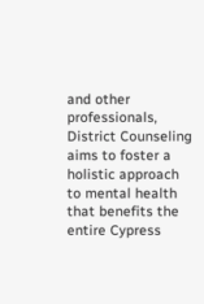and other professionals, District Counseling aims to foster a holistic approach to mental health that benefits the entire Cypress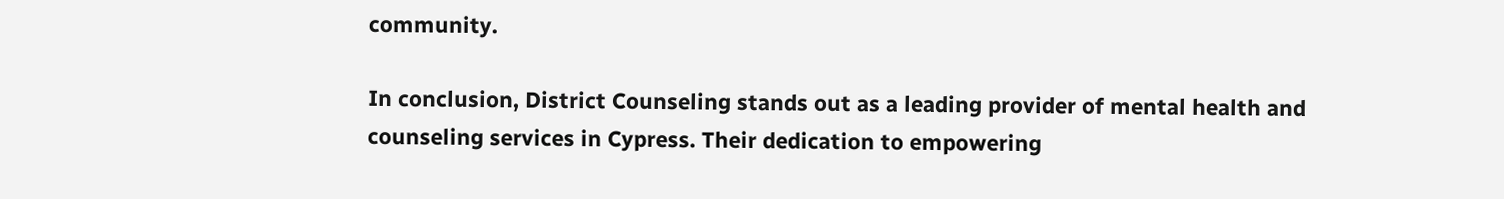community.

In conclusion, District Counseling stands out as a leading provider of mental health and counseling services in Cypress. Their dedication to empowering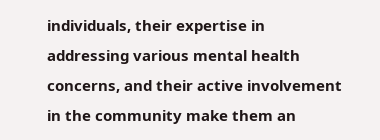individuals, their expertise in addressing various mental health concerns, and their active involvement in the community make them an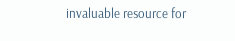invaluable resource for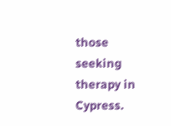those seeking therapy in Cypress.